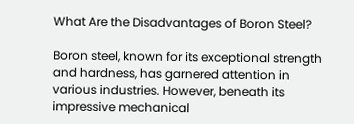What Are the Disadvantages of Boron Steel?

Boron steel, known for its exceptional strength and hardness, has garnered attention in various industries. However, beneath its impressive mechanical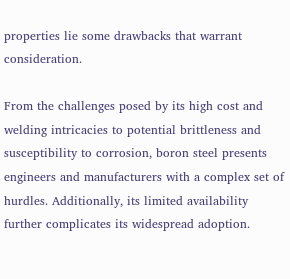properties lie some drawbacks that warrant consideration.

From the challenges posed by its high cost and welding intricacies to potential brittleness and susceptibility to corrosion, boron steel presents engineers and manufacturers with a complex set of hurdles. Additionally, its limited availability further complicates its widespread adoption.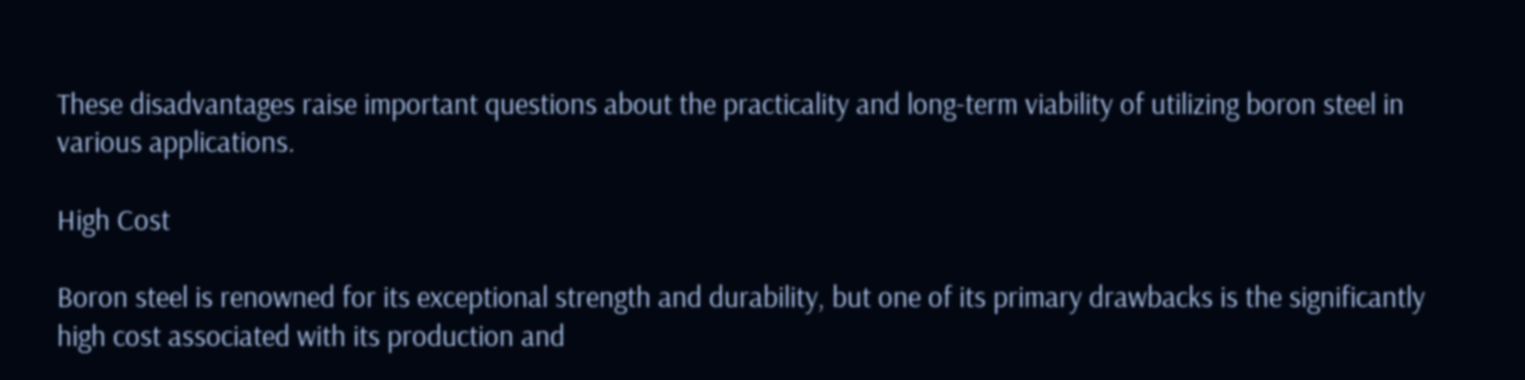These disadvantages raise important questions about the practicality and long-term viability of utilizing boron steel in various applications.

High Cost

Boron steel is renowned for its exceptional strength and durability, but one of its primary drawbacks is the significantly high cost associated with its production and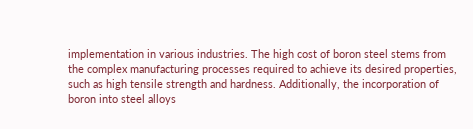implementation in various industries. The high cost of boron steel stems from the complex manufacturing processes required to achieve its desired properties, such as high tensile strength and hardness. Additionally, the incorporation of boron into steel alloys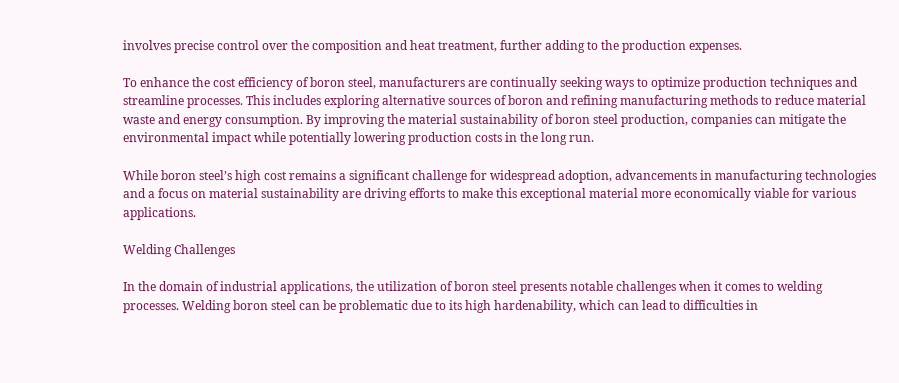involves precise control over the composition and heat treatment, further adding to the production expenses.

To enhance the cost efficiency of boron steel, manufacturers are continually seeking ways to optimize production techniques and streamline processes. This includes exploring alternative sources of boron and refining manufacturing methods to reduce material waste and energy consumption. By improving the material sustainability of boron steel production, companies can mitigate the environmental impact while potentially lowering production costs in the long run.

While boron steel’s high cost remains a significant challenge for widespread adoption, advancements in manufacturing technologies and a focus on material sustainability are driving efforts to make this exceptional material more economically viable for various applications.

Welding Challenges

In the domain of industrial applications, the utilization of boron steel presents notable challenges when it comes to welding processes. Welding boron steel can be problematic due to its high hardenability, which can lead to difficulties in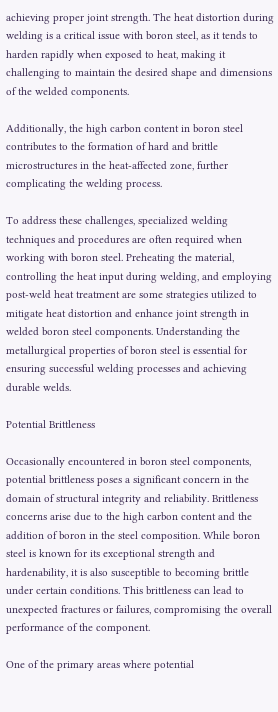achieving proper joint strength. The heat distortion during welding is a critical issue with boron steel, as it tends to harden rapidly when exposed to heat, making it challenging to maintain the desired shape and dimensions of the welded components.

Additionally, the high carbon content in boron steel contributes to the formation of hard and brittle microstructures in the heat-affected zone, further complicating the welding process.

To address these challenges, specialized welding techniques and procedures are often required when working with boron steel. Preheating the material, controlling the heat input during welding, and employing post-weld heat treatment are some strategies utilized to mitigate heat distortion and enhance joint strength in welded boron steel components. Understanding the metallurgical properties of boron steel is essential for ensuring successful welding processes and achieving durable welds.

Potential Brittleness

Occasionally encountered in boron steel components, potential brittleness poses a significant concern in the domain of structural integrity and reliability. Brittleness concerns arise due to the high carbon content and the addition of boron in the steel composition. While boron steel is known for its exceptional strength and hardenability, it is also susceptible to becoming brittle under certain conditions. This brittleness can lead to unexpected fractures or failures, compromising the overall performance of the component.

One of the primary areas where potential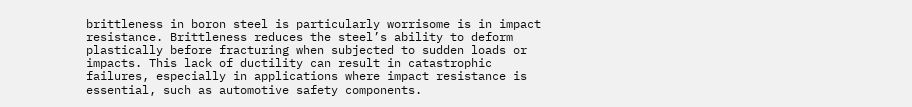brittleness in boron steel is particularly worrisome is in impact resistance. Brittleness reduces the steel’s ability to deform plastically before fracturing when subjected to sudden loads or impacts. This lack of ductility can result in catastrophic failures, especially in applications where impact resistance is essential, such as automotive safety components.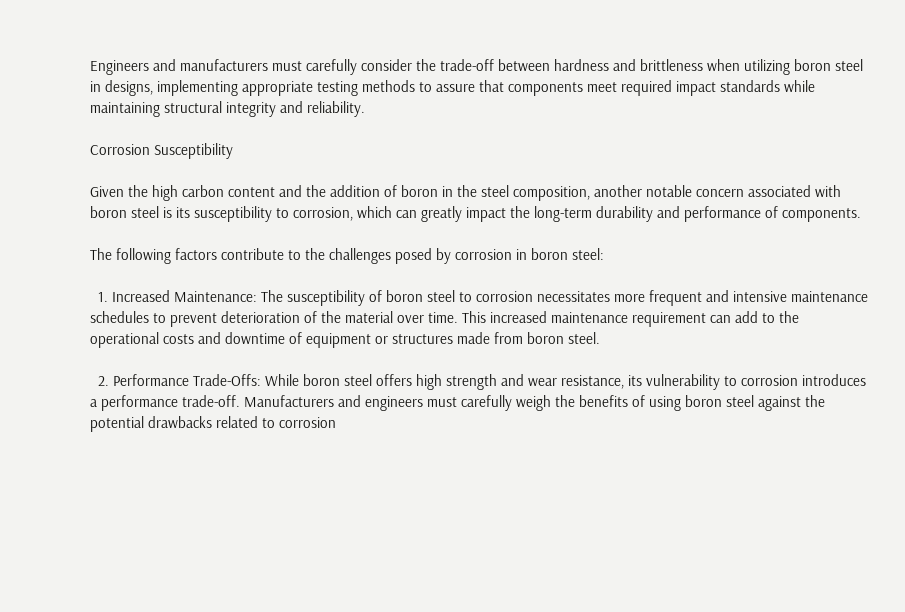Engineers and manufacturers must carefully consider the trade-off between hardness and brittleness when utilizing boron steel in designs, implementing appropriate testing methods to assure that components meet required impact standards while maintaining structural integrity and reliability.

Corrosion Susceptibility

Given the high carbon content and the addition of boron in the steel composition, another notable concern associated with boron steel is its susceptibility to corrosion, which can greatly impact the long-term durability and performance of components.

The following factors contribute to the challenges posed by corrosion in boron steel:

  1. Increased Maintenance: The susceptibility of boron steel to corrosion necessitates more frequent and intensive maintenance schedules to prevent deterioration of the material over time. This increased maintenance requirement can add to the operational costs and downtime of equipment or structures made from boron steel.

  2. Performance Trade-Offs: While boron steel offers high strength and wear resistance, its vulnerability to corrosion introduces a performance trade-off. Manufacturers and engineers must carefully weigh the benefits of using boron steel against the potential drawbacks related to corrosion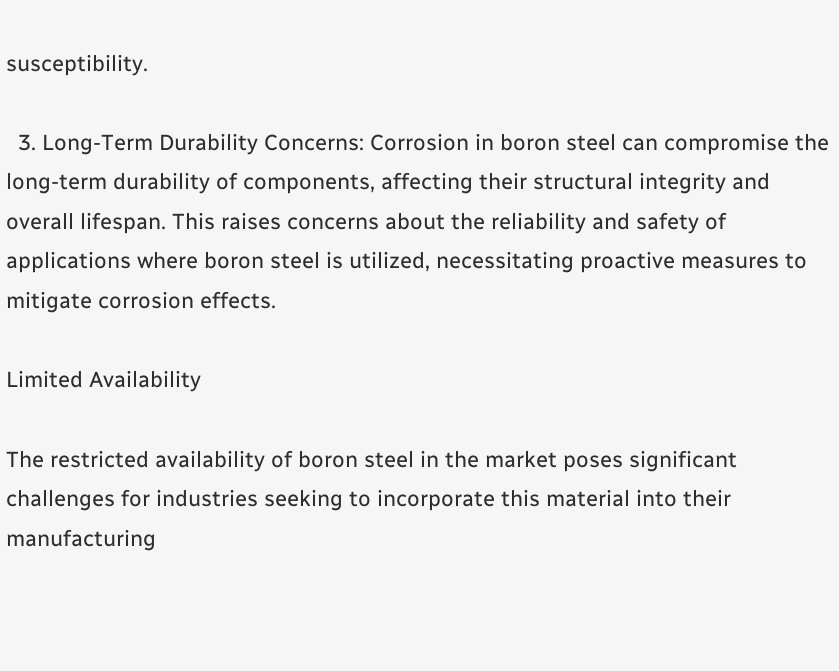susceptibility.

  3. Long-Term Durability Concerns: Corrosion in boron steel can compromise the long-term durability of components, affecting their structural integrity and overall lifespan. This raises concerns about the reliability and safety of applications where boron steel is utilized, necessitating proactive measures to mitigate corrosion effects.

Limited Availability

The restricted availability of boron steel in the market poses significant challenges for industries seeking to incorporate this material into their manufacturing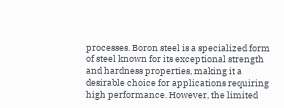processes. Boron steel is a specialized form of steel known for its exceptional strength and hardness properties, making it a desirable choice for applications requiring high performance. However, the limited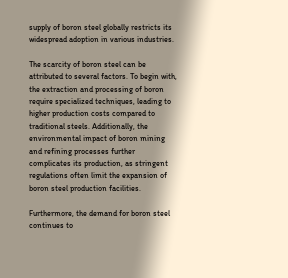supply of boron steel globally restricts its widespread adoption in various industries.

The scarcity of boron steel can be attributed to several factors. To begin with, the extraction and processing of boron require specialized techniques, leading to higher production costs compared to traditional steels. Additionally, the environmental impact of boron mining and refining processes further complicates its production, as stringent regulations often limit the expansion of boron steel production facilities.

Furthermore, the demand for boron steel continues to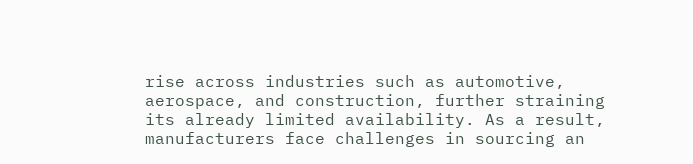rise across industries such as automotive, aerospace, and construction, further straining its already limited availability. As a result, manufacturers face challenges in sourcing an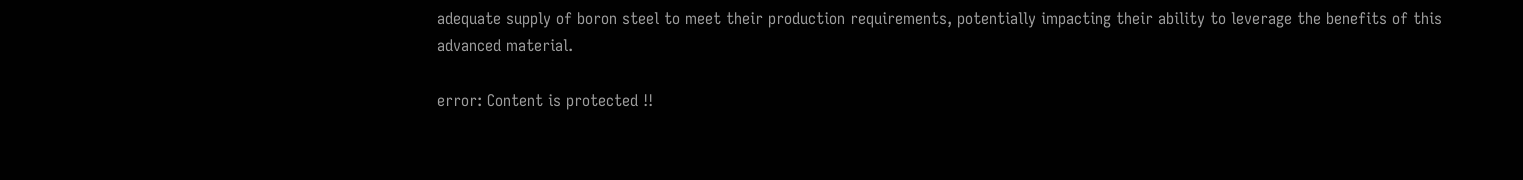adequate supply of boron steel to meet their production requirements, potentially impacting their ability to leverage the benefits of this advanced material.

error: Content is protected !!